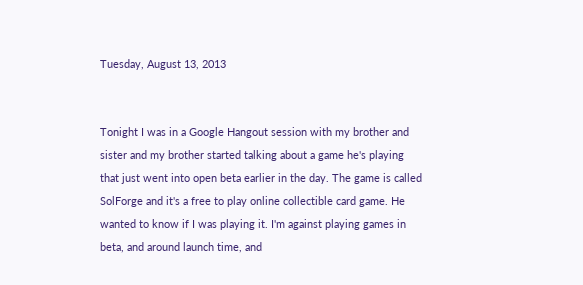Tuesday, August 13, 2013


Tonight I was in a Google Hangout session with my brother and sister and my brother started talking about a game he's playing that just went into open beta earlier in the day. The game is called SolForge and it's a free to play online collectible card game. He wanted to know if I was playing it. I'm against playing games in beta, and around launch time, and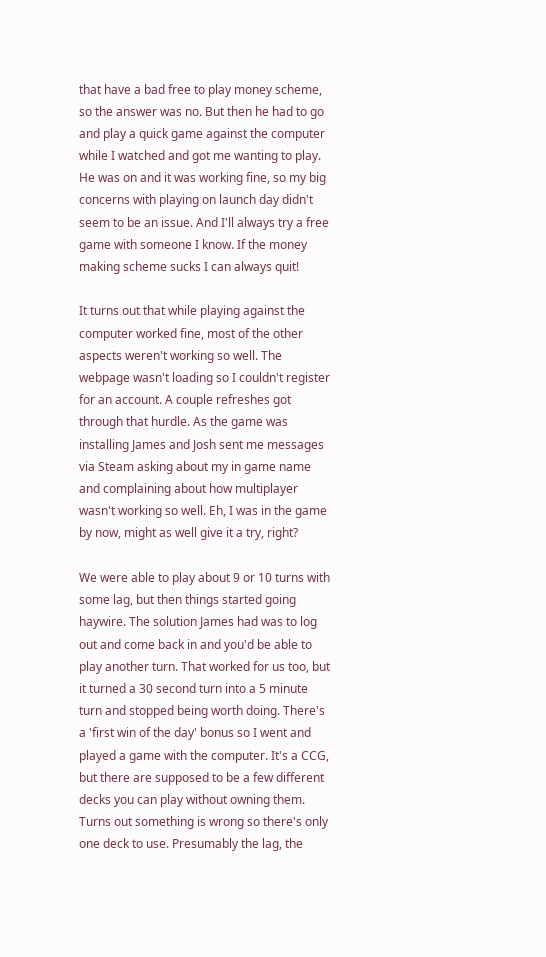that have a bad free to play money scheme, so the answer was no. But then he had to go and play a quick game against the computer while I watched and got me wanting to play. He was on and it was working fine, so my big concerns with playing on launch day didn't seem to be an issue. And I'll always try a free game with someone I know. If the money making scheme sucks I can always quit!

It turns out that while playing against the computer worked fine, most of the other aspects weren't working so well. The webpage wasn't loading so I couldn't register for an account. A couple refreshes got through that hurdle. As the game was installing James and Josh sent me messages via Steam asking about my in game name and complaining about how multiplayer wasn't working so well. Eh, I was in the game by now, might as well give it a try, right?

We were able to play about 9 or 10 turns with some lag, but then things started going haywire. The solution James had was to log out and come back in and you'd be able to play another turn. That worked for us too, but it turned a 30 second turn into a 5 minute turn and stopped being worth doing. There's a 'first win of the day' bonus so I went and played a game with the computer. It's a CCG, but there are supposed to be a few different decks you can play without owning them. Turns out something is wrong so there's only one deck to use. Presumably the lag, the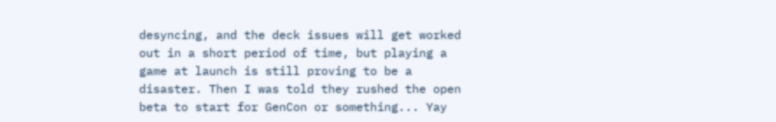desyncing, and the deck issues will get worked out in a short period of time, but playing a game at launch is still proving to be a disaster. Then I was told they rushed the open beta to start for GenCon or something... Yay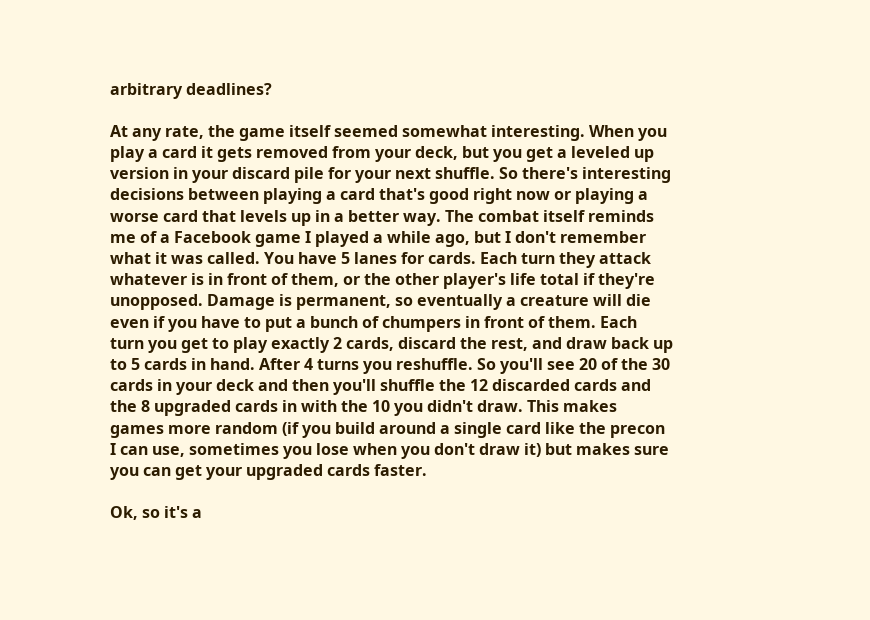arbitrary deadlines?

At any rate, the game itself seemed somewhat interesting. When you play a card it gets removed from your deck, but you get a leveled up version in your discard pile for your next shuffle. So there's interesting decisions between playing a card that's good right now or playing a worse card that levels up in a better way. The combat itself reminds me of a Facebook game I played a while ago, but I don't remember what it was called. You have 5 lanes for cards. Each turn they attack whatever is in front of them, or the other player's life total if they're unopposed. Damage is permanent, so eventually a creature will die even if you have to put a bunch of chumpers in front of them. Each turn you get to play exactly 2 cards, discard the rest, and draw back up to 5 cards in hand. After 4 turns you reshuffle. So you'll see 20 of the 30 cards in your deck and then you'll shuffle the 12 discarded cards and the 8 upgraded cards in with the 10 you didn't draw. This makes games more random (if you build around a single card like the precon I can use, sometimes you lose when you don't draw it) but makes sure you can get your upgraded cards faster.

Ok, so it's a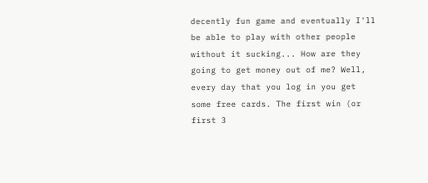decently fun game and eventually I'll be able to play with other people without it sucking... How are they going to get money out of me? Well, every day that you log in you get some free cards. The first win (or first 3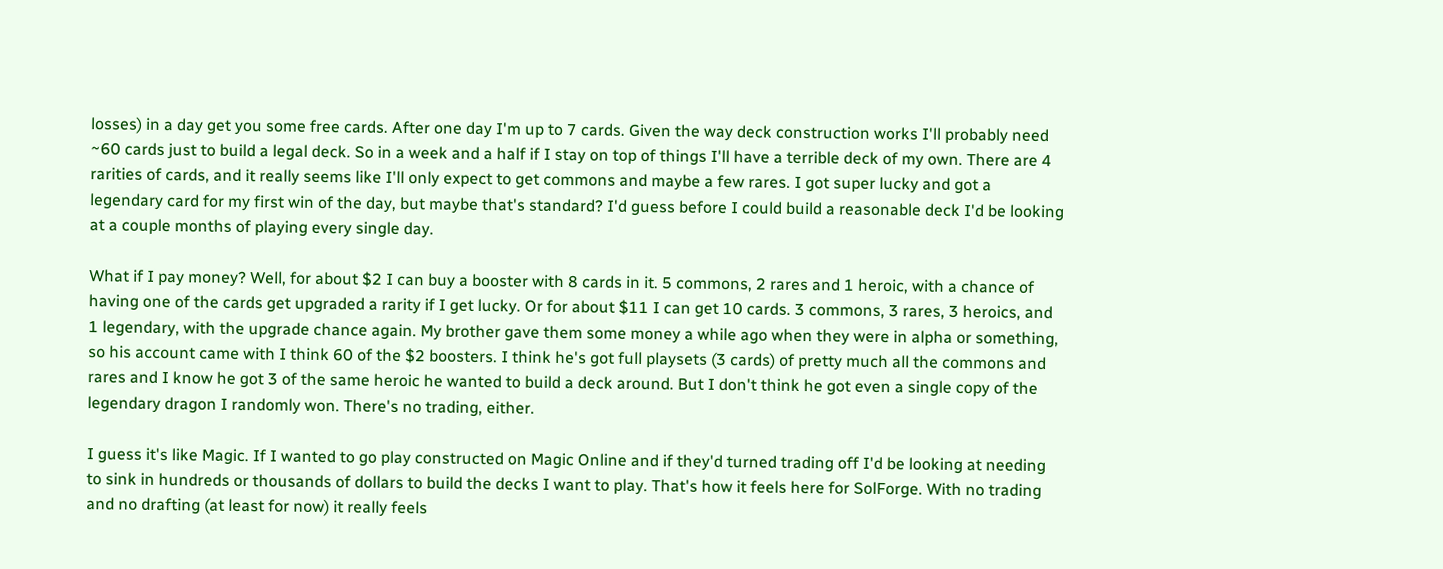losses) in a day get you some free cards. After one day I'm up to 7 cards. Given the way deck construction works I'll probably need ~60 cards just to build a legal deck. So in a week and a half if I stay on top of things I'll have a terrible deck of my own. There are 4 rarities of cards, and it really seems like I'll only expect to get commons and maybe a few rares. I got super lucky and got a legendary card for my first win of the day, but maybe that's standard? I'd guess before I could build a reasonable deck I'd be looking at a couple months of playing every single day.

What if I pay money? Well, for about $2 I can buy a booster with 8 cards in it. 5 commons, 2 rares and 1 heroic, with a chance of having one of the cards get upgraded a rarity if I get lucky. Or for about $11 I can get 10 cards. 3 commons, 3 rares, 3 heroics, and 1 legendary, with the upgrade chance again. My brother gave them some money a while ago when they were in alpha or something, so his account came with I think 60 of the $2 boosters. I think he's got full playsets (3 cards) of pretty much all the commons and rares and I know he got 3 of the same heroic he wanted to build a deck around. But I don't think he got even a single copy of the legendary dragon I randomly won. There's no trading, either.

I guess it's like Magic. If I wanted to go play constructed on Magic Online and if they'd turned trading off I'd be looking at needing to sink in hundreds or thousands of dollars to build the decks I want to play. That's how it feels here for SolForge. With no trading and no drafting (at least for now) it really feels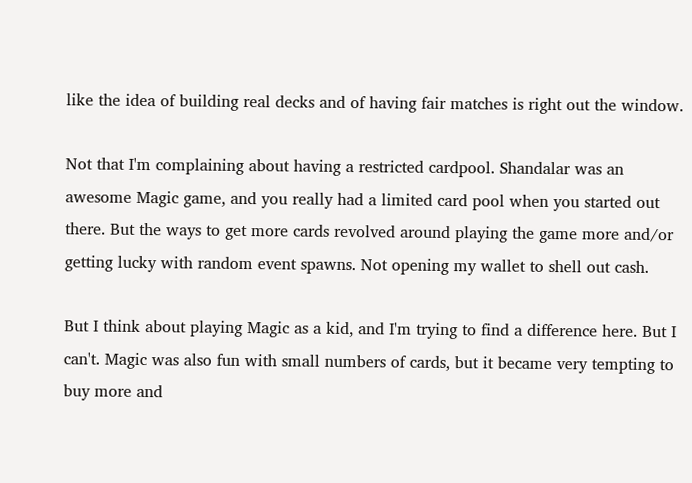like the idea of building real decks and of having fair matches is right out the window.

Not that I'm complaining about having a restricted cardpool. Shandalar was an awesome Magic game, and you really had a limited card pool when you started out there. But the ways to get more cards revolved around playing the game more and/or getting lucky with random event spawns. Not opening my wallet to shell out cash.

But I think about playing Magic as a kid, and I'm trying to find a difference here. But I can't. Magic was also fun with small numbers of cards, but it became very tempting to buy more and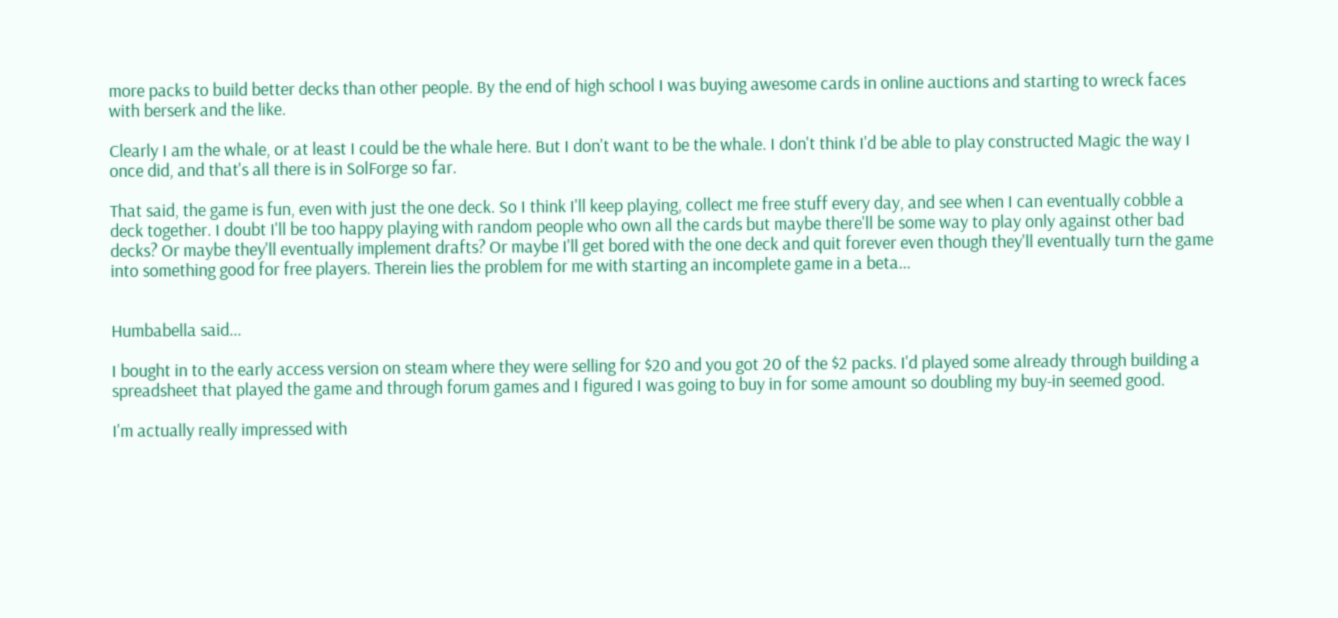more packs to build better decks than other people. By the end of high school I was buying awesome cards in online auctions and starting to wreck faces with berserk and the like.

Clearly I am the whale, or at least I could be the whale here. But I don't want to be the whale. I don't think I'd be able to play constructed Magic the way I once did, and that's all there is in SolForge so far.

That said, the game is fun, even with just the one deck. So I think I'll keep playing, collect me free stuff every day, and see when I can eventually cobble a deck together. I doubt I'll be too happy playing with random people who own all the cards but maybe there'll be some way to play only against other bad decks? Or maybe they'll eventually implement drafts? Or maybe I'll get bored with the one deck and quit forever even though they'll eventually turn the game into something good for free players. Therein lies the problem for me with starting an incomplete game in a beta...


Humbabella said...

I bought in to the early access version on steam where they were selling for $20 and you got 20 of the $2 packs. I'd played some already through building a spreadsheet that played the game and through forum games and I figured I was going to buy in for some amount so doubling my buy-in seemed good.

I'm actually really impressed with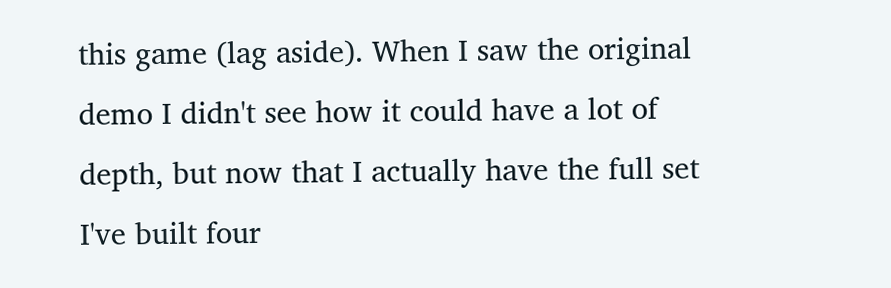this game (lag aside). When I saw the original demo I didn't see how it could have a lot of depth, but now that I actually have the full set I've built four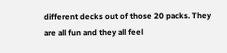different decks out of those 20 packs. They are all fun and they all feel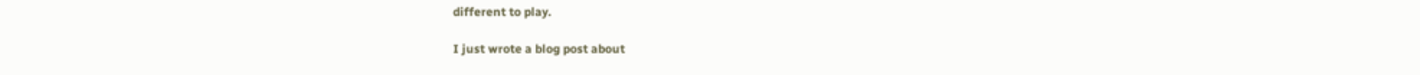different to play.

I just wrote a blog post about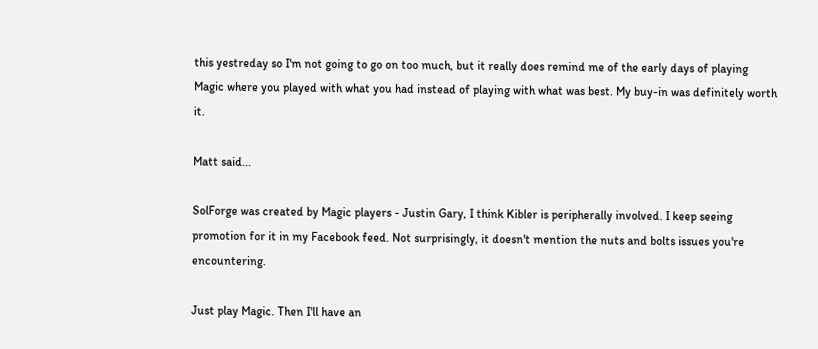this yestreday so I'm not going to go on too much, but it really does remind me of the early days of playing Magic where you played with what you had instead of playing with what was best. My buy-in was definitely worth it.

Matt said...

SolForge was created by Magic players - Justin Gary, I think Kibler is peripherally involved. I keep seeing promotion for it in my Facebook feed. Not surprisingly, it doesn't mention the nuts and bolts issues you're encountering.

Just play Magic. Then I'll have an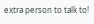extra person to talk to!